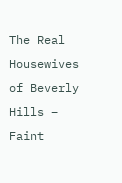The Real Housewives of Beverly Hills – Faint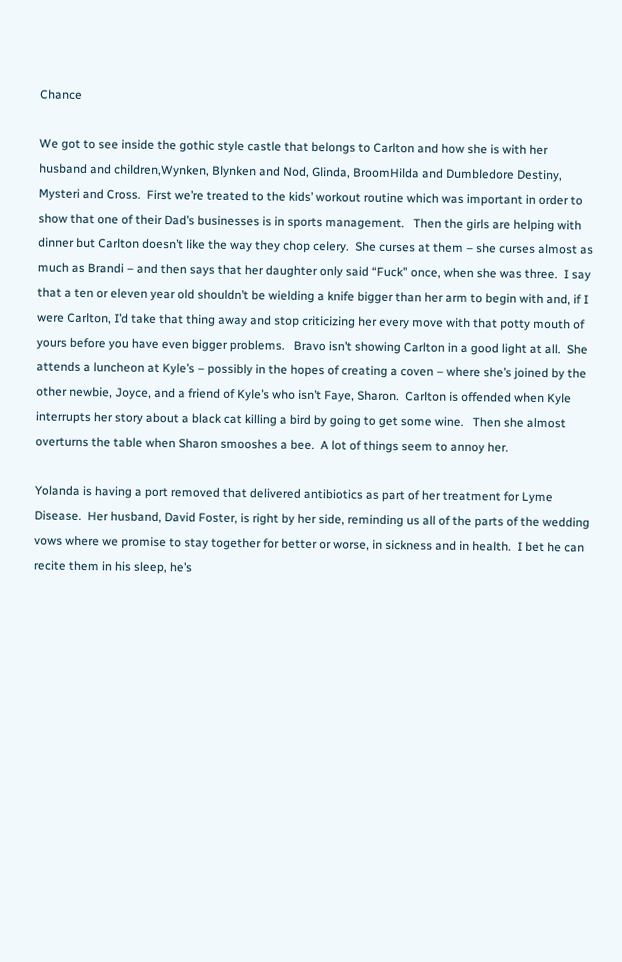Chance

We got to see inside the gothic style castle that belongs to Carlton and how she is with her husband and children,Wynken, Blynken and Nod, Glinda, BroomHilda and Dumbledore Destiny, Mysteri and Cross.  First we’re treated to the kids’ workout routine which was important in order to show that one of their Dad’s businesses is in sports management.   Then the girls are helping with dinner but Carlton doesn’t like the way they chop celery.  She curses at them – she curses almost as much as Brandi – and then says that her daughter only said “Fuck” once, when she was three.  I say that a ten or eleven year old shouldn’t be wielding a knife bigger than her arm to begin with and, if I were Carlton, I’d take that thing away and stop criticizing her every move with that potty mouth of yours before you have even bigger problems.   Bravo isn’t showing Carlton in a good light at all.  She attends a luncheon at Kyle’s – possibly in the hopes of creating a coven – where she’s joined by the other newbie, Joyce, and a friend of Kyle’s who isn’t Faye, Sharon.  Carlton is offended when Kyle interrupts her story about a black cat killing a bird by going to get some wine.   Then she almost overturns the table when Sharon smooshes a bee.  A lot of things seem to annoy her.

Yolanda is having a port removed that delivered antibiotics as part of her treatment for Lyme Disease.  Her husband, David Foster, is right by her side, reminding us all of the parts of the wedding vows where we promise to stay together for better or worse, in sickness and in health.  I bet he can recite them in his sleep, he’s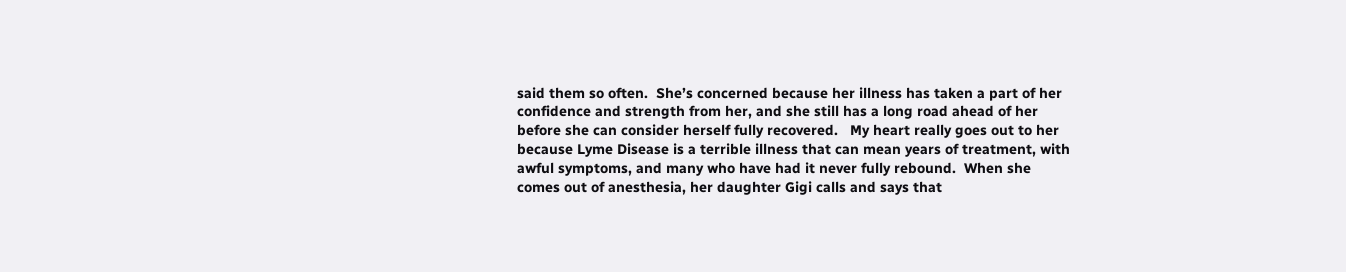said them so often.  She’s concerned because her illness has taken a part of her confidence and strength from her, and she still has a long road ahead of her before she can consider herself fully recovered.   My heart really goes out to her because Lyme Disease is a terrible illness that can mean years of treatment, with awful symptoms, and many who have had it never fully rebound.  When she comes out of anesthesia, her daughter Gigi calls and says that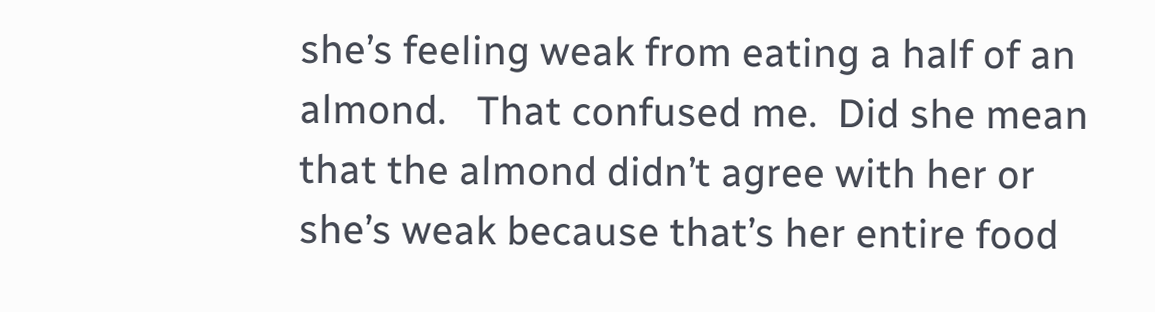she’s feeling weak from eating a half of an almond.   That confused me.  Did she mean that the almond didn’t agree with her or she’s weak because that’s her entire food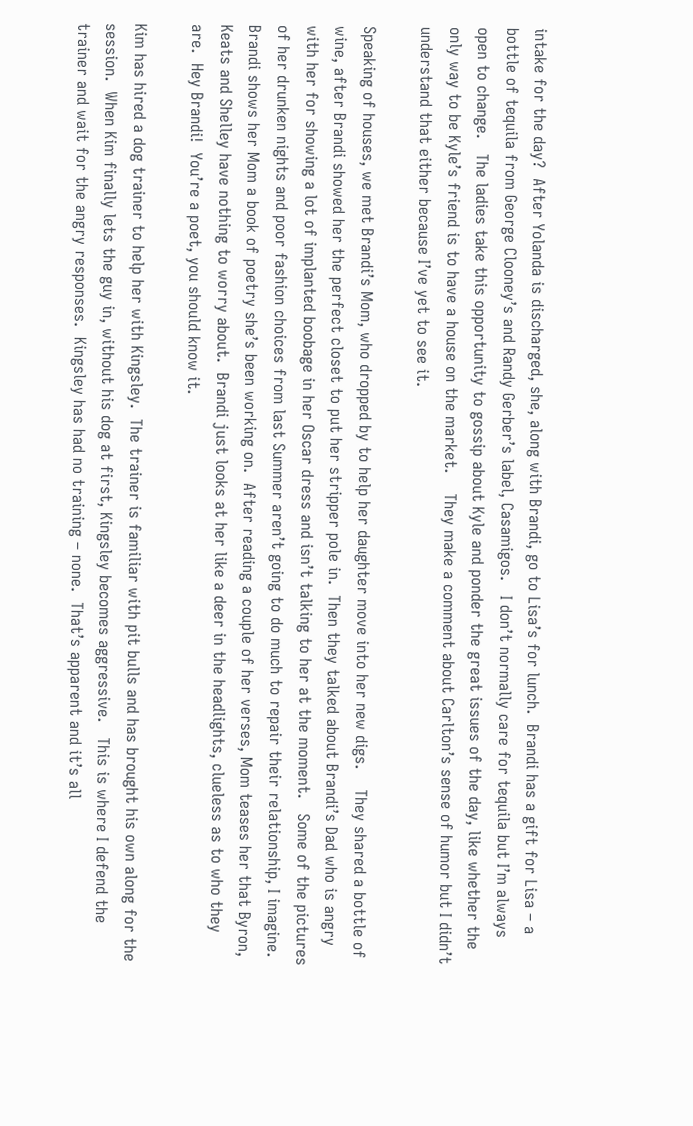intake for the day?  After Yolanda is discharged, she, along with Brandi, go to Lisa’s for lunch.  Brandi has a gift for Lisa – a bottle of tequila from George Clooney’s and Randy Gerber’s label, Casamigos.   I don’t normally care for tequila but I’m always open to change.   The ladies take this opportunity to gossip about Kyle and ponder the great issues of the day, like whether the only way to be Kyle’s friend is to have a house on the market.    They make a comment about Carlton’s sense of humor but I didn’t understand that either because I’ve yet to see it.

Speaking of houses, we met Brandi’s Mom, who dropped by to help her daughter move into her new digs.    They shared a bottle of wine, after Brandi showed her the perfect closet to put her stripper pole in.  Then they talked about Brandi’s Dad who is angry with her for showing a lot of implanted boobage in her Oscar dress and isn’t talking to her at the moment.   Some of the pictures of her drunken nights and poor fashion choices from last Summer aren’t going to do much to repair their relationship, I imagine.   Brandi shows her Mom a book of poetry she’s been working on.  After reading a couple of her verses, Mom teases her that Byron, Keats and Shelley have nothing to worry about.  Brandi just looks at her like a deer in the headlights, clueless as to who they are.  Hey Brandi!  You’re a poet, you should know it.

Kim has hired a dog trainer to help her with Kingsley.  The trainer is familiar with pit bulls and has brought his own along for the session.  When Kim finally lets the guy in, without his dog at first, Kingsley becomes aggressive.   This is where I defend the trainer and wait for the angry responses.  Kingsley has had no training – none.  That’s apparent and it’s all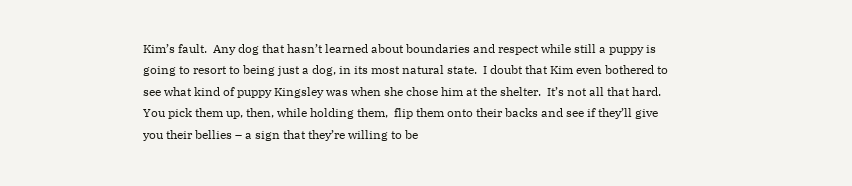Kim’s fault.  Any dog that hasn’t learned about boundaries and respect while still a puppy is going to resort to being just a dog, in its most natural state.  I doubt that Kim even bothered to see what kind of puppy Kingsley was when she chose him at the shelter.  It’s not all that hard.   You pick them up, then, while holding them,  flip them onto their backs and see if they’ll give you their bellies – a sign that they’re willing to be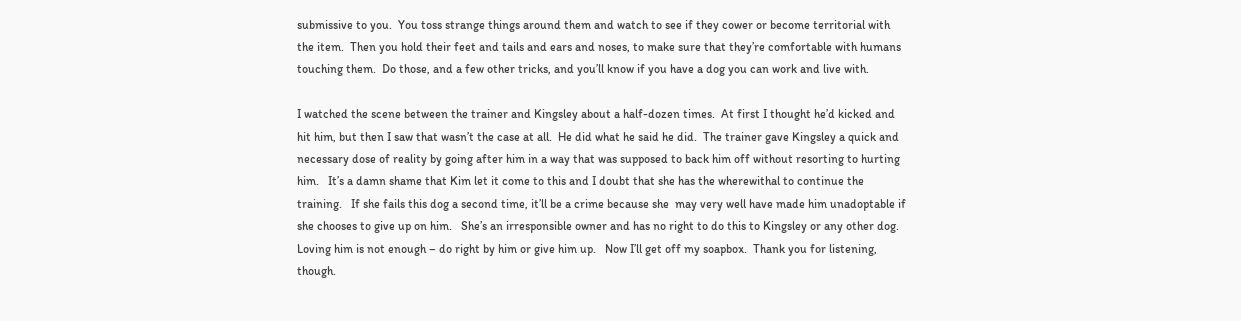submissive to you.  You toss strange things around them and watch to see if they cower or become territorial with the item.  Then you hold their feet and tails and ears and noses, to make sure that they’re comfortable with humans touching them.  Do those, and a few other tricks, and you’ll know if you have a dog you can work and live with.

I watched the scene between the trainer and Kingsley about a half-dozen times.  At first I thought he’d kicked and hit him, but then I saw that wasn’t the case at all.  He did what he said he did.  The trainer gave Kingsley a quick and necessary dose of reality by going after him in a way that was supposed to back him off without resorting to hurting him.   It’s a damn shame that Kim let it come to this and I doubt that she has the wherewithal to continue the training.   If she fails this dog a second time, it’ll be a crime because she  may very well have made him unadoptable if she chooses to give up on him.   She’s an irresponsible owner and has no right to do this to Kingsley or any other dog.  Loving him is not enough – do right by him or give him up.   Now I’ll get off my soapbox.  Thank you for listening, though.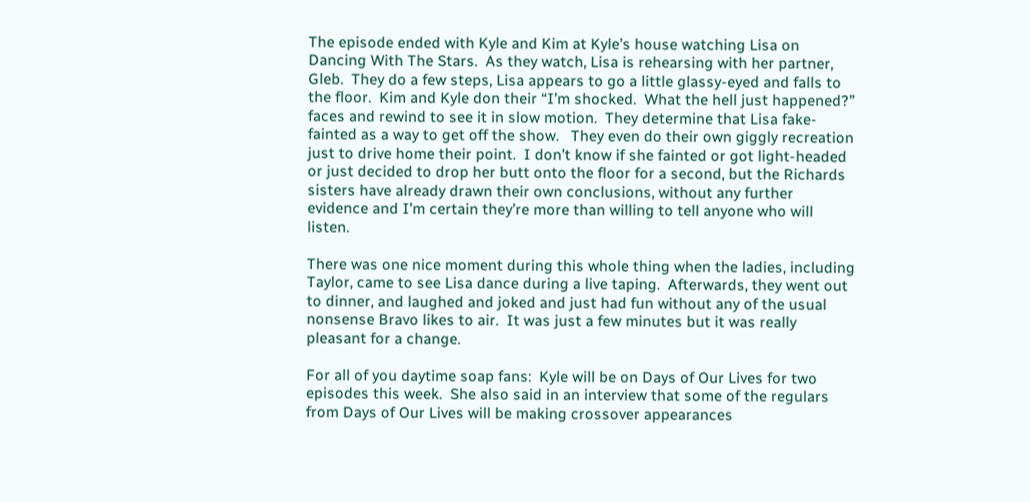The episode ended with Kyle and Kim at Kyle’s house watching Lisa on Dancing With The Stars.  As they watch, Lisa is rehearsing with her partner, Gleb.  They do a few steps, Lisa appears to go a little glassy-eyed and falls to the floor.  Kim and Kyle don their “I’m shocked.  What the hell just happened?” faces and rewind to see it in slow motion.  They determine that Lisa fake-fainted as a way to get off the show.   They even do their own giggly recreation just to drive home their point.  I don’t know if she fainted or got light-headed or just decided to drop her butt onto the floor for a second, but the Richards sisters have already drawn their own conclusions, without any further evidence and I’m certain they’re more than willing to tell anyone who will listen.

There was one nice moment during this whole thing when the ladies, including Taylor, came to see Lisa dance during a live taping.  Afterwards, they went out to dinner, and laughed and joked and just had fun without any of the usual nonsense Bravo likes to air.  It was just a few minutes but it was really pleasant for a change.

For all of you daytime soap fans:  Kyle will be on Days of Our Lives for two episodes this week.  She also said in an interview that some of the regulars from Days of Our Lives will be making crossover appearances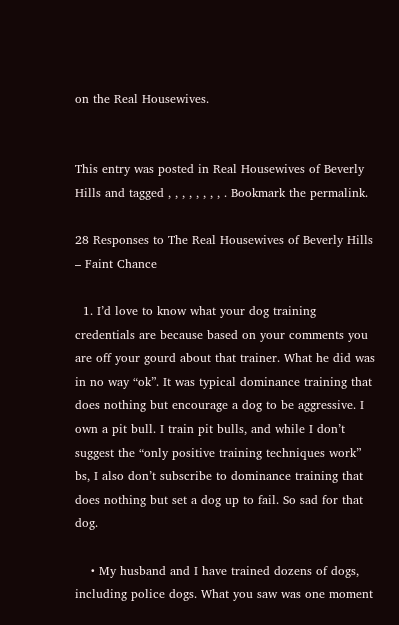on the Real Housewives.


This entry was posted in Real Housewives of Beverly Hills and tagged , , , , , , , , . Bookmark the permalink.

28 Responses to The Real Housewives of Beverly Hills – Faint Chance

  1. I’d love to know what your dog training credentials are because based on your comments you are off your gourd about that trainer. What he did was in no way “ok”. It was typical dominance training that does nothing but encourage a dog to be aggressive. I own a pit bull. I train pit bulls, and while I don’t suggest the “only positive training techniques work” bs, I also don’t subscribe to dominance training that does nothing but set a dog up to fail. So sad for that dog.

    • My husband and I have trained dozens of dogs, including police dogs. What you saw was one moment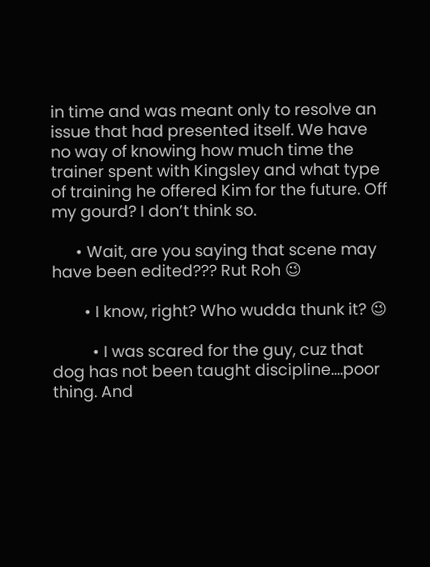in time and was meant only to resolve an issue that had presented itself. We have no way of knowing how much time the trainer spent with Kingsley and what type of training he offered Kim for the future. Off my gourd? I don’t think so.

      • Wait, are you saying that scene may have been edited??? Rut Roh 😉

        • I know, right? Who wudda thunk it? 😉

          • I was scared for the guy, cuz that dog has not been taught discipline….poor thing. And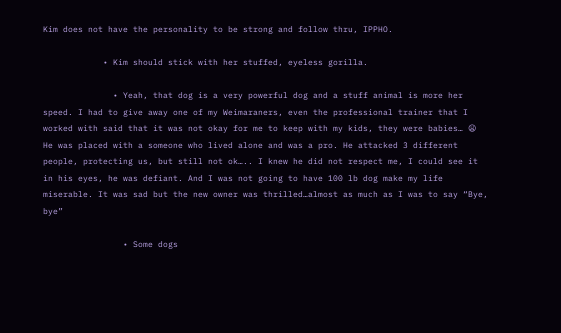Kim does not have the personality to be strong and follow thru, IPPHO.

            • Kim should stick with her stuffed, eyeless gorilla.

              • Yeah, that dog is a very powerful dog and a stuff animal is more her speed. I had to give away one of my Weimaraners, even the professional trainer that I worked with said that it was not okay for me to keep with my kids, they were babies… 😦 He was placed with a someone who lived alone and was a pro. He attacked 3 different people, protecting us, but still not ok….. I knew he did not respect me, I could see it in his eyes, he was defiant. And I was not going to have 100 lb dog make my life miserable. It was sad but the new owner was thrilled…almost as much as I was to say “Bye, bye”

                • Some dogs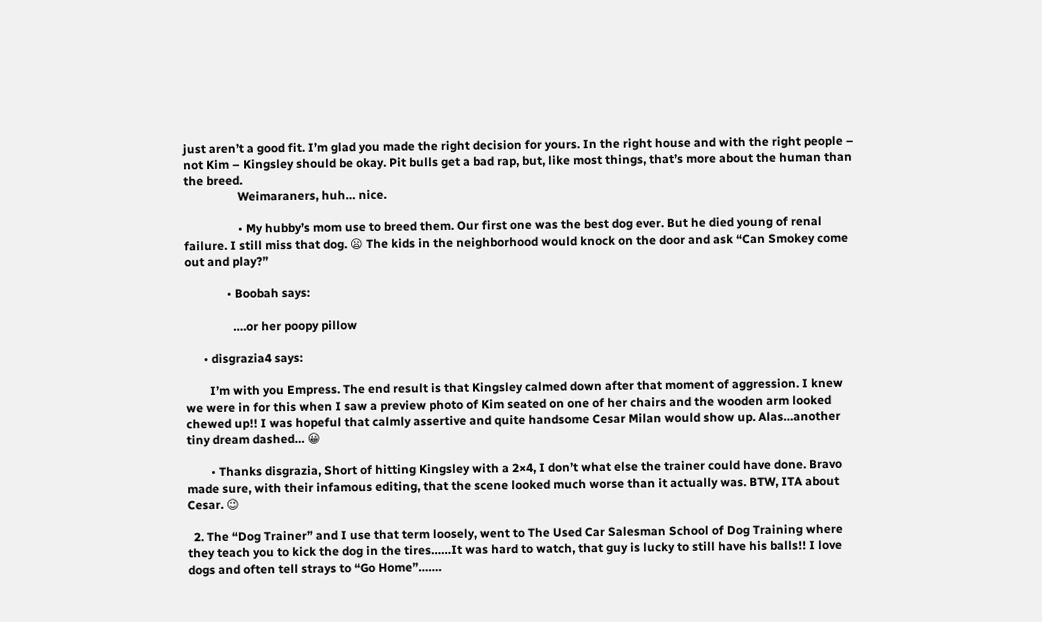just aren’t a good fit. I’m glad you made the right decision for yours. In the right house and with the right people – not Kim – Kingsley should be okay. Pit bulls get a bad rap, but, like most things, that’s more about the human than the breed.
                  Weimaraners, huh… nice.

                  • My hubby’s mom use to breed them. Our first one was the best dog ever. But he died young of renal failure. I still miss that dog. 😦 The kids in the neighborhood would knock on the door and ask “Can Smokey come out and play?”

              • Boobah says:

                ….or her poopy pillow

      • disgrazia4 says:

        I’m with you Empress. The end result is that Kingsley calmed down after that moment of aggression. I knew we were in for this when I saw a preview photo of Kim seated on one of her chairs and the wooden arm looked chewed up!! I was hopeful that calmly assertive and quite handsome Cesar Milan would show up. Alas…another tiny dream dashed… 😀

        • Thanks disgrazia, Short of hitting Kingsley with a 2×4, I don’t what else the trainer could have done. Bravo made sure, with their infamous editing, that the scene looked much worse than it actually was. BTW, ITA about Cesar. 😉

  2. The “Dog Trainer” and I use that term loosely, went to The Used Car Salesman School of Dog Training where they teach you to kick the dog in the tires……It was hard to watch, that guy is lucky to still have his balls!! I love dogs and often tell strays to “Go Home”…….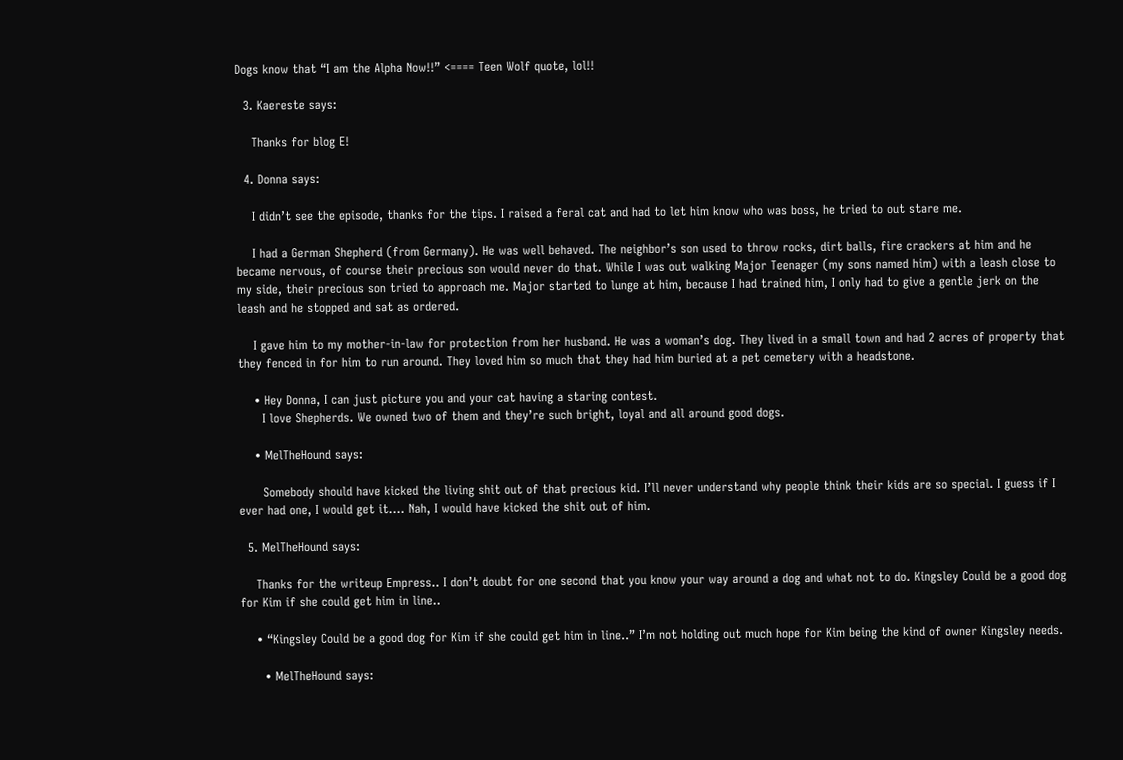Dogs know that “I am the Alpha Now!!” <==== Teen Wolf quote, lol!!

  3. Kaereste says:

    Thanks for blog E!

  4. Donna says:

    I didn’t see the episode, thanks for the tips. I raised a feral cat and had to let him know who was boss, he tried to out stare me.

    I had a German Shepherd (from Germany). He was well behaved. The neighbor’s son used to throw rocks, dirt balls, fire crackers at him and he became nervous, of course their precious son would never do that. While I was out walking Major Teenager (my sons named him) with a leash close to my side, their precious son tried to approach me. Major started to lunge at him, because I had trained him, I only had to give a gentle jerk on the leash and he stopped and sat as ordered.

    I gave him to my mother-in-law for protection from her husband. He was a woman’s dog. They lived in a small town and had 2 acres of property that they fenced in for him to run around. They loved him so much that they had him buried at a pet cemetery with a headstone.

    • Hey Donna, I can just picture you and your cat having a staring contest.
      I love Shepherds. We owned two of them and they’re such bright, loyal and all around good dogs.

    • MelTheHound says:

      Somebody should have kicked the living shit out of that precious kid. I’ll never understand why people think their kids are so special. I guess if I ever had one, I would get it…. Nah, I would have kicked the shit out of him.

  5. MelTheHound says:

    Thanks for the writeup Empress.. I don’t doubt for one second that you know your way around a dog and what not to do. Kingsley Could be a good dog for Kim if she could get him in line..

    • “Kingsley Could be a good dog for Kim if she could get him in line..” I’m not holding out much hope for Kim being the kind of owner Kingsley needs.

      • MelTheHound says: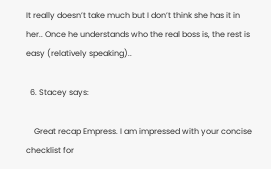It really doesn’t take much but I don’t think she has it in her.. Once he understands who the real boss is, the rest is easy (relatively speaking)..

  6. Stacey says:

    Great recap Empress. I am impressed with your concise checklist for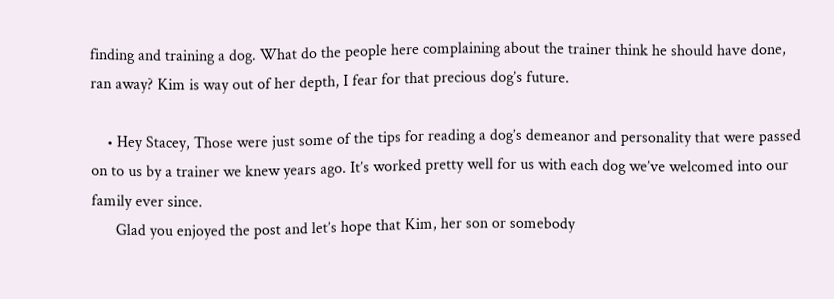finding and training a dog. What do the people here complaining about the trainer think he should have done, ran away? Kim is way out of her depth, I fear for that precious dog’s future.

    • Hey Stacey, Those were just some of the tips for reading a dog’s demeanor and personality that were passed on to us by a trainer we knew years ago. It’s worked pretty well for us with each dog we’ve welcomed into our family ever since.
      Glad you enjoyed the post and let’s hope that Kim, her son or somebody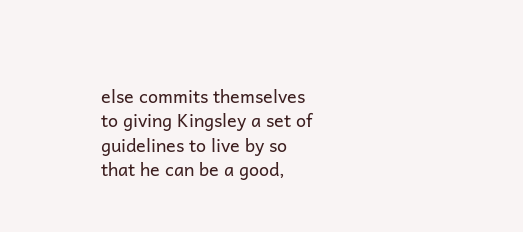else commits themselves to giving Kingsley a set of guidelines to live by so that he can be a good,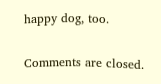happy dog, too.

Comments are closed.